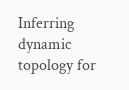Inferring dynamic topology for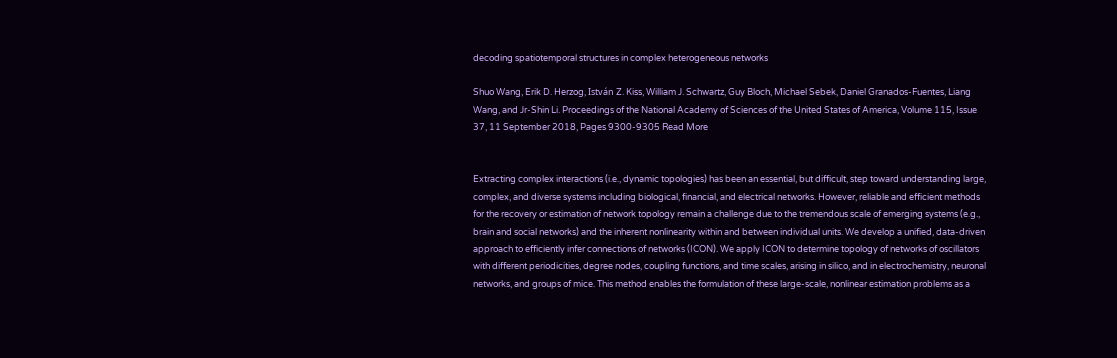decoding spatiotemporal structures in complex heterogeneous networks

Shuo Wang, Erik D. Herzog, István Z. Kiss, William J. Schwartz, Guy Bloch, Michael Sebek, Daniel Granados-Fuentes, Liang Wang, and Jr-Shin Li. Proceedings of the National Academy of Sciences of the United States of America, Volume 115, Issue 37, 11 September 2018, Pages 9300-9305 Read More


Extracting complex interactions (i.e., dynamic topologies) has been an essential, but difficult, step toward understanding large, complex, and diverse systems including biological, financial, and electrical networks. However, reliable and efficient methods for the recovery or estimation of network topology remain a challenge due to the tremendous scale of emerging systems (e.g., brain and social networks) and the inherent nonlinearity within and between individual units. We develop a unified, data-driven approach to efficiently infer connections of networks (ICON). We apply ICON to determine topology of networks of oscillators with different periodicities, degree nodes, coupling functions, and time scales, arising in silico, and in electrochemistry, neuronal networks, and groups of mice. This method enables the formulation of these large-scale, nonlinear estimation problems as a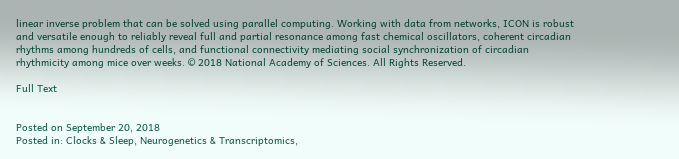linear inverse problem that can be solved using parallel computing. Working with data from networks, ICON is robust and versatile enough to reliably reveal full and partial resonance among fast chemical oscillators, coherent circadian rhythms among hundreds of cells, and functional connectivity mediating social synchronization of circadian rhythmicity among mice over weeks. © 2018 National Academy of Sciences. All Rights Reserved.

Full Text


Posted on September 20, 2018
Posted in: Clocks & Sleep, Neurogenetics & Transcriptomics,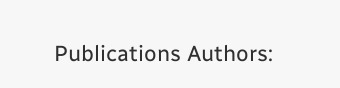Publications Authors: